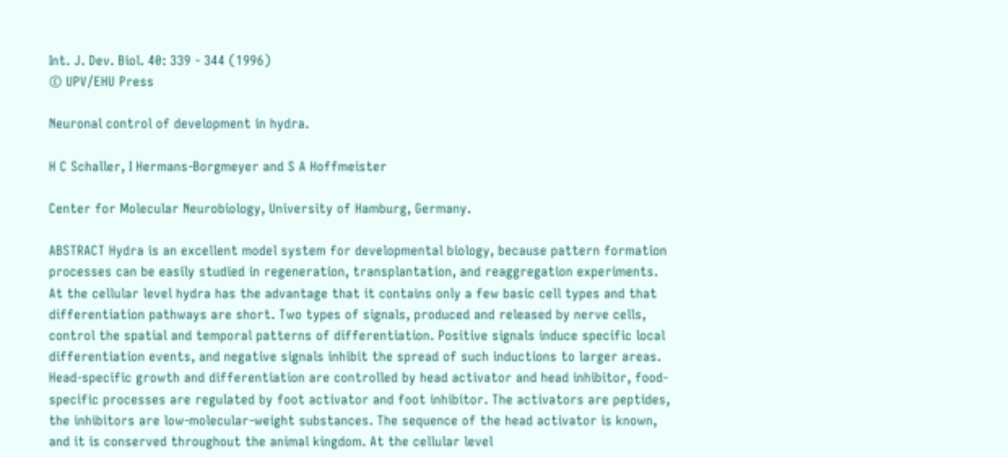Int. J. Dev. Biol. 40: 339 - 344 (1996)
© UPV/EHU Press

Neuronal control of development in hydra.

H C Schaller, I Hermans-Borgmeyer and S A Hoffmeister

Center for Molecular Neurobiology, University of Hamburg, Germany.

ABSTRACT Hydra is an excellent model system for developmental biology, because pattern formation processes can be easily studied in regeneration, transplantation, and reaggregation experiments. At the cellular level hydra has the advantage that it contains only a few basic cell types and that differentiation pathways are short. Two types of signals, produced and released by nerve cells, control the spatial and temporal patterns of differentiation. Positive signals induce specific local differentiation events, and negative signals inhibit the spread of such inductions to larger areas. Head-specific growth and differentiation are controlled by head activator and head inhibitor, food-specific processes are regulated by foot activator and foot inhibitor. The activators are peptides, the inhibitors are low-molecular-weight substances. The sequence of the head activator is known, and it is conserved throughout the animal kingdom. At the cellular level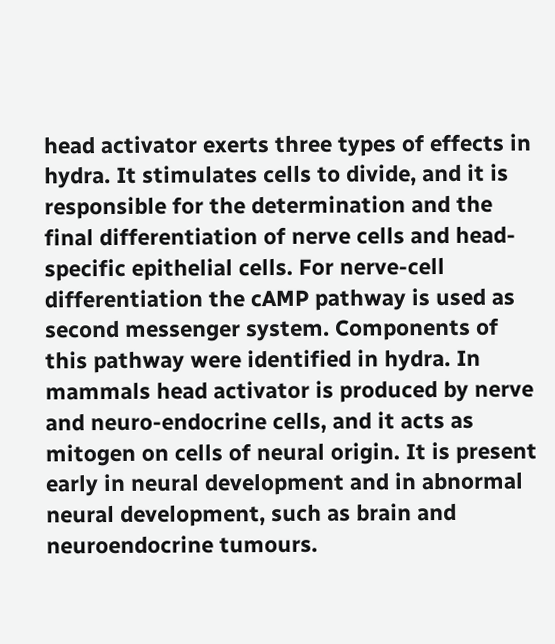head activator exerts three types of effects in hydra. It stimulates cells to divide, and it is responsible for the determination and the final differentiation of nerve cells and head-specific epithelial cells. For nerve-cell differentiation the cAMP pathway is used as second messenger system. Components of this pathway were identified in hydra. In mammals head activator is produced by nerve and neuro-endocrine cells, and it acts as mitogen on cells of neural origin. It is present early in neural development and in abnormal neural development, such as brain and neuroendocrine tumours.